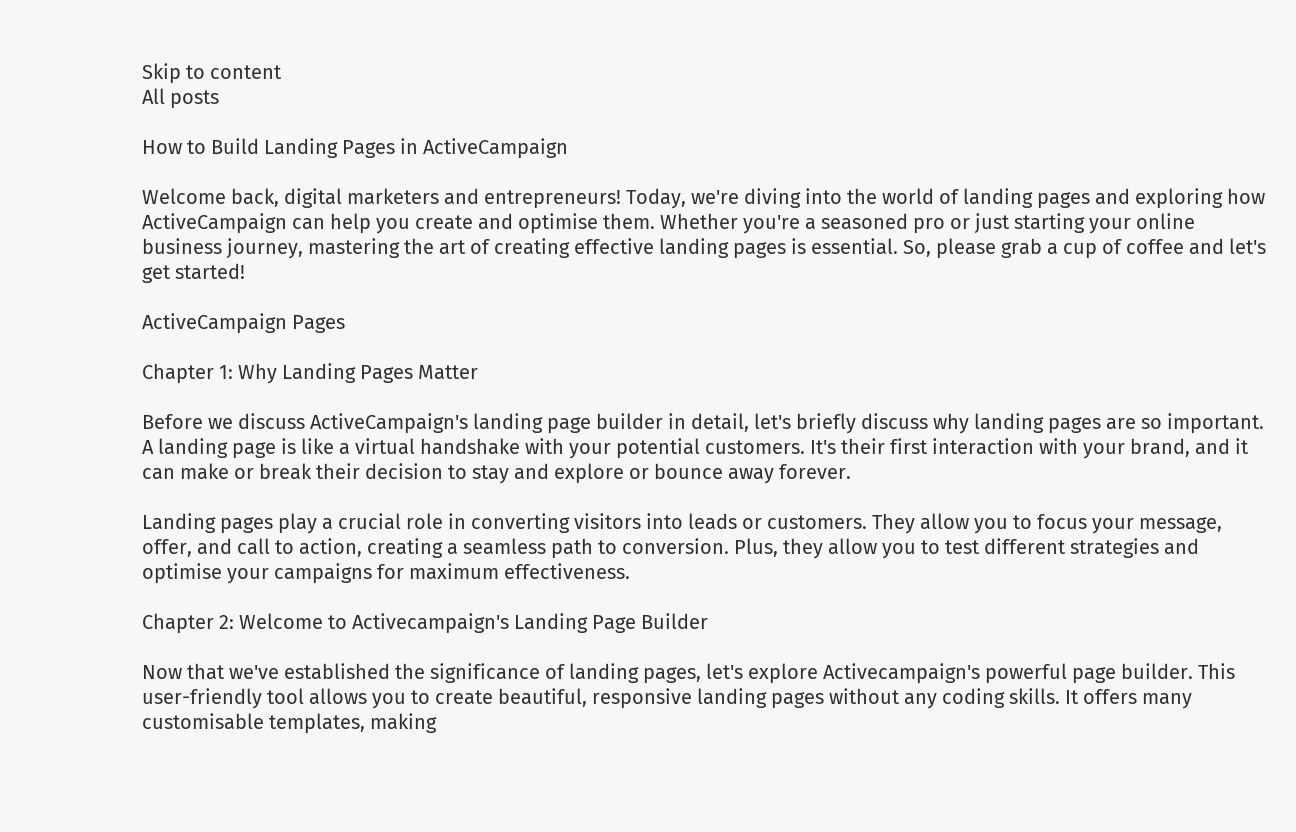Skip to content
All posts

How to Build Landing Pages in ActiveCampaign

Welcome back, digital marketers and entrepreneurs! Today, we're diving into the world of landing pages and exploring how ActiveCampaign can help you create and optimise them. Whether you're a seasoned pro or just starting your online business journey, mastering the art of creating effective landing pages is essential. So, please grab a cup of coffee and let's get started!

ActiveCampaign Pages

Chapter 1: Why Landing Pages Matter

Before we discuss ActiveCampaign's landing page builder in detail, let's briefly discuss why landing pages are so important. A landing page is like a virtual handshake with your potential customers. It's their first interaction with your brand, and it can make or break their decision to stay and explore or bounce away forever.

Landing pages play a crucial role in converting visitors into leads or customers. They allow you to focus your message, offer, and call to action, creating a seamless path to conversion. Plus, they allow you to test different strategies and optimise your campaigns for maximum effectiveness.

Chapter 2: Welcome to Activecampaign's Landing Page Builder

Now that we've established the significance of landing pages, let's explore Activecampaign's powerful page builder. This user-friendly tool allows you to create beautiful, responsive landing pages without any coding skills. It offers many customisable templates, making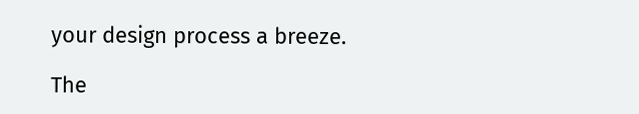your design process a breeze.

The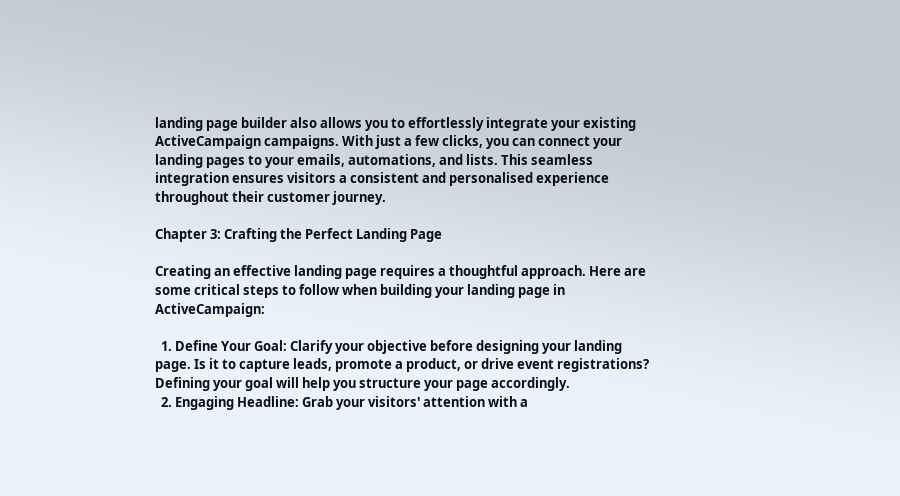landing page builder also allows you to effortlessly integrate your existing ActiveCampaign campaigns. With just a few clicks, you can connect your landing pages to your emails, automations, and lists. This seamless integration ensures visitors a consistent and personalised experience throughout their customer journey.

Chapter 3: Crafting the Perfect Landing Page

Creating an effective landing page requires a thoughtful approach. Here are some critical steps to follow when building your landing page in ActiveCampaign:

  1. Define Your Goal: Clarify your objective before designing your landing page. Is it to capture leads, promote a product, or drive event registrations? Defining your goal will help you structure your page accordingly.
  2. Engaging Headline: Grab your visitors' attention with a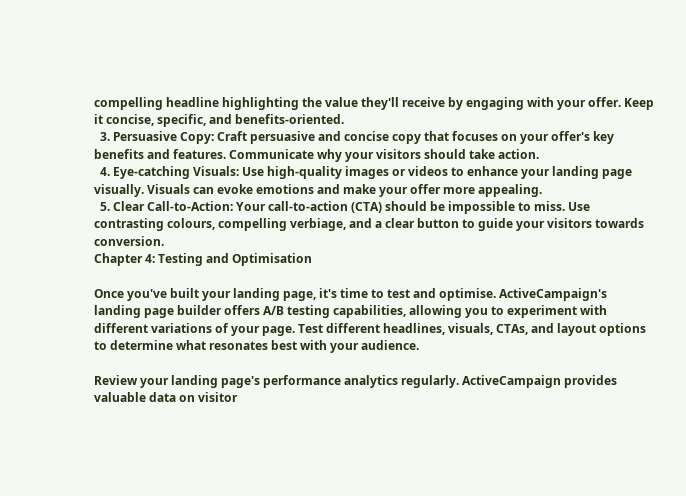compelling headline highlighting the value they'll receive by engaging with your offer. Keep it concise, specific, and benefits-oriented.
  3. Persuasive Copy: Craft persuasive and concise copy that focuses on your offer's key benefits and features. Communicate why your visitors should take action.
  4. Eye-catching Visuals: Use high-quality images or videos to enhance your landing page visually. Visuals can evoke emotions and make your offer more appealing.
  5. Clear Call-to-Action: Your call-to-action (CTA) should be impossible to miss. Use contrasting colours, compelling verbiage, and a clear button to guide your visitors towards conversion.
Chapter 4: Testing and Optimisation

Once you've built your landing page, it's time to test and optimise. ActiveCampaign's landing page builder offers A/B testing capabilities, allowing you to experiment with different variations of your page. Test different headlines, visuals, CTAs, and layout options to determine what resonates best with your audience.

Review your landing page's performance analytics regularly. ActiveCampaign provides valuable data on visitor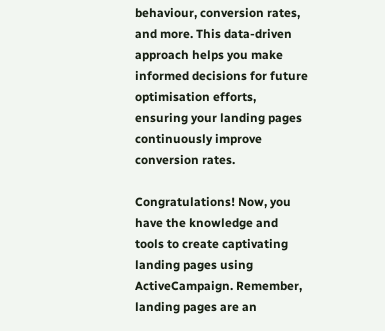behaviour, conversion rates, and more. This data-driven approach helps you make informed decisions for future optimisation efforts, ensuring your landing pages continuously improve conversion rates.

Congratulations! Now, you have the knowledge and tools to create captivating landing pages using ActiveCampaign. Remember, landing pages are an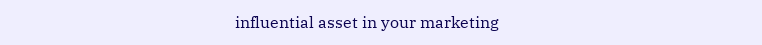influential asset in your marketing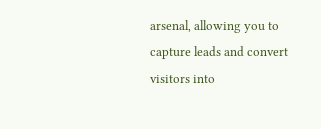arsenal, allowing you to capture leads and convert visitors into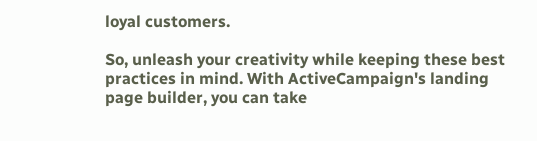loyal customers.

So, unleash your creativity while keeping these best practices in mind. With ActiveCampaign's landing page builder, you can take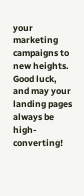your marketing campaigns to new heights. Good luck, and may your landing pages always be high-converting!